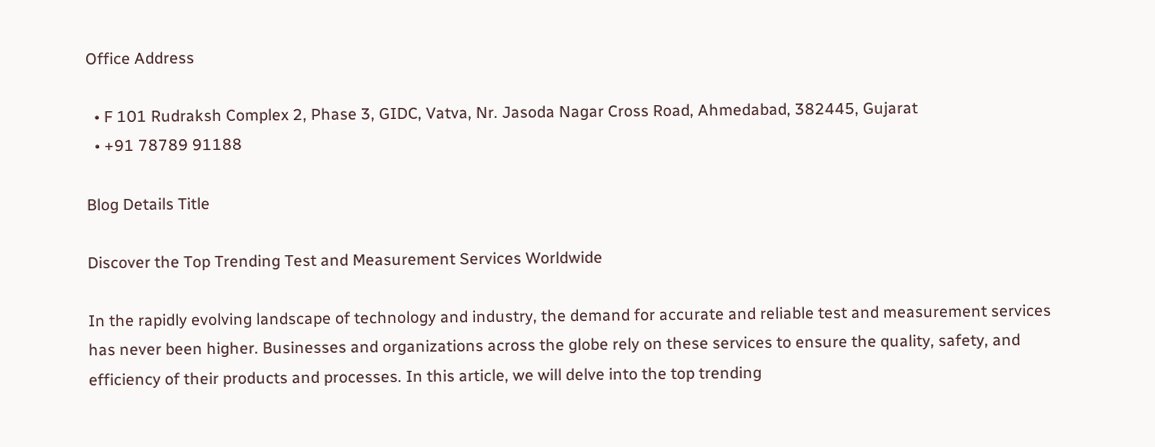Office Address

  • F 101 Rudraksh Complex 2, Phase 3, GIDC, Vatva, Nr. Jasoda Nagar Cross Road, Ahmedabad, 382445, Gujarat
  • +91 78789 91188

Blog Details Title

Discover the Top Trending Test and Measurement Services Worldwide

In the rapidly evolving landscape of technology and industry, the demand for accurate and reliable test and measurement services has never been higher. Businesses and organizations across the globe rely on these services to ensure the quality, safety, and efficiency of their products and processes. In this article, we will delve into the top trending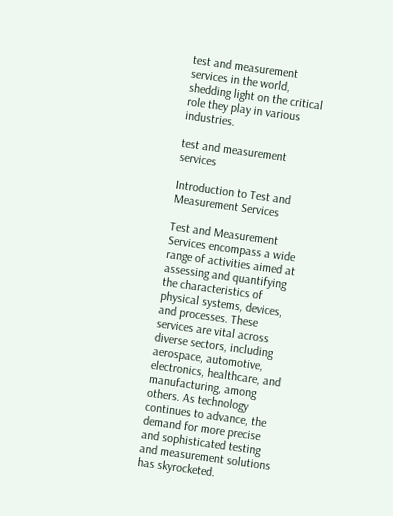test and measurement services in the world, shedding light on the critical role they play in various industries.

test and measurement services

Introduction to Test and Measurement Services

Test and Measurement Services encompass a wide range of activities aimed at assessing and quantifying the characteristics of physical systems, devices, and processes. These services are vital across diverse sectors, including aerospace, automotive, electronics, healthcare, and manufacturing, among others. As technology continues to advance, the demand for more precise and sophisticated testing and measurement solutions has skyrocketed.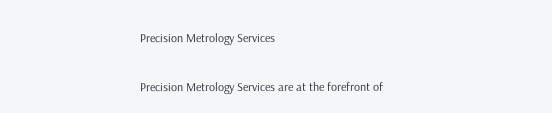Precision Metrology Services

Precision Metrology Services are at the forefront of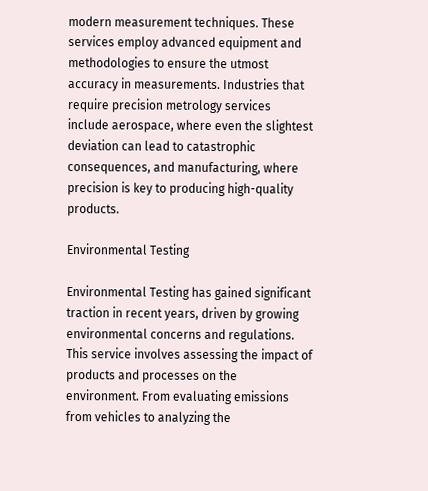modern measurement techniques. These services employ advanced equipment and methodologies to ensure the utmost accuracy in measurements. Industries that require precision metrology services include aerospace, where even the slightest deviation can lead to catastrophic consequences, and manufacturing, where precision is key to producing high-quality products.

Environmental Testing

Environmental Testing has gained significant traction in recent years, driven by growing environmental concerns and regulations. This service involves assessing the impact of products and processes on the environment. From evaluating emissions from vehicles to analyzing the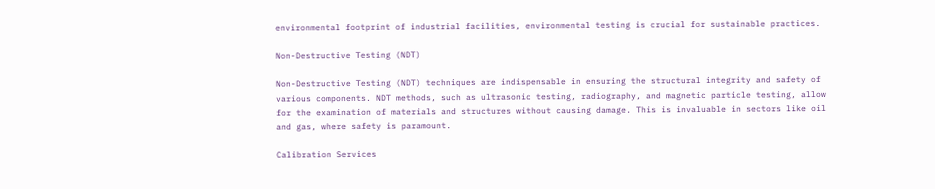environmental footprint of industrial facilities, environmental testing is crucial for sustainable practices.

Non-Destructive Testing (NDT)

Non-Destructive Testing (NDT) techniques are indispensable in ensuring the structural integrity and safety of various components. NDT methods, such as ultrasonic testing, radiography, and magnetic particle testing, allow for the examination of materials and structures without causing damage. This is invaluable in sectors like oil and gas, where safety is paramount.

Calibration Services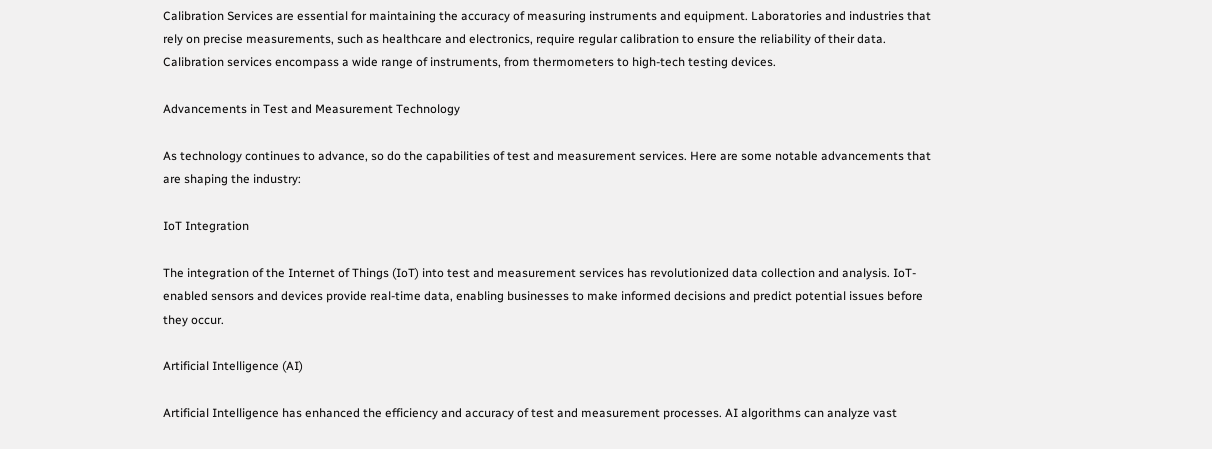Calibration Services are essential for maintaining the accuracy of measuring instruments and equipment. Laboratories and industries that rely on precise measurements, such as healthcare and electronics, require regular calibration to ensure the reliability of their data. Calibration services encompass a wide range of instruments, from thermometers to high-tech testing devices.

Advancements in Test and Measurement Technology

As technology continues to advance, so do the capabilities of test and measurement services. Here are some notable advancements that are shaping the industry:

IoT Integration

The integration of the Internet of Things (IoT) into test and measurement services has revolutionized data collection and analysis. IoT-enabled sensors and devices provide real-time data, enabling businesses to make informed decisions and predict potential issues before they occur.

Artificial Intelligence (AI)

Artificial Intelligence has enhanced the efficiency and accuracy of test and measurement processes. AI algorithms can analyze vast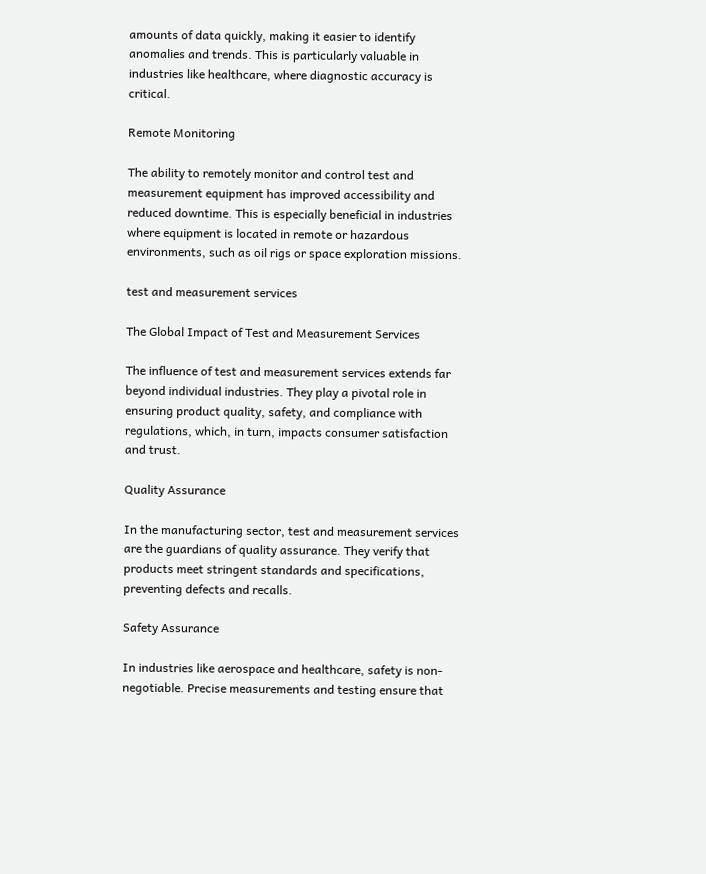amounts of data quickly, making it easier to identify anomalies and trends. This is particularly valuable in industries like healthcare, where diagnostic accuracy is critical.

Remote Monitoring

The ability to remotely monitor and control test and measurement equipment has improved accessibility and reduced downtime. This is especially beneficial in industries where equipment is located in remote or hazardous environments, such as oil rigs or space exploration missions.

test and measurement services

The Global Impact of Test and Measurement Services

The influence of test and measurement services extends far beyond individual industries. They play a pivotal role in ensuring product quality, safety, and compliance with regulations, which, in turn, impacts consumer satisfaction and trust.

Quality Assurance

In the manufacturing sector, test and measurement services are the guardians of quality assurance. They verify that products meet stringent standards and specifications, preventing defects and recalls.

Safety Assurance

In industries like aerospace and healthcare, safety is non-negotiable. Precise measurements and testing ensure that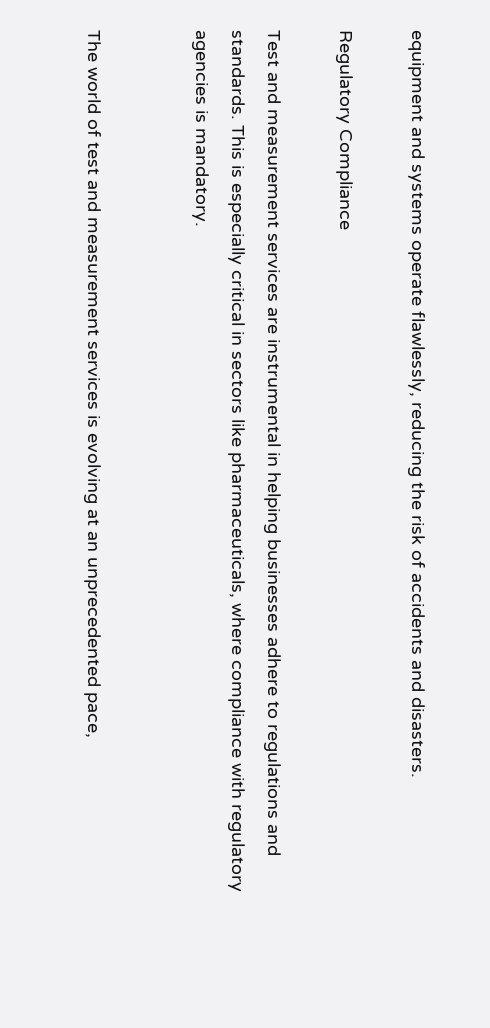equipment and systems operate flawlessly, reducing the risk of accidents and disasters.

Regulatory Compliance

Test and measurement services are instrumental in helping businesses adhere to regulations and standards. This is especially critical in sectors like pharmaceuticals, where compliance with regulatory agencies is mandatory.


The world of test and measurement services is evolving at an unprecedented pace,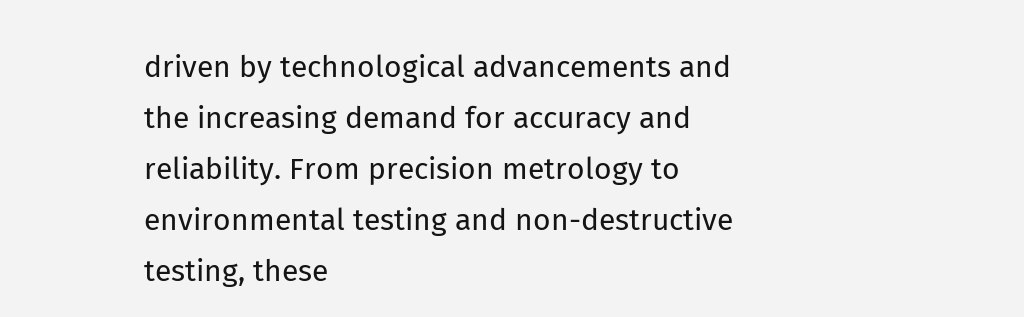driven by technological advancements and the increasing demand for accuracy and reliability. From precision metrology to environmental testing and non-destructive testing, these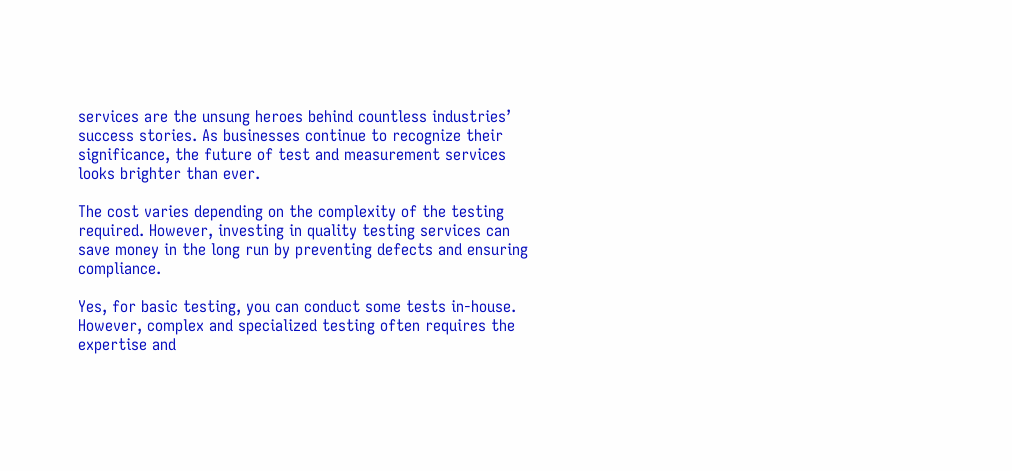services are the unsung heroes behind countless industries’ success stories. As businesses continue to recognize their significance, the future of test and measurement services looks brighter than ever.

The cost varies depending on the complexity of the testing required. However, investing in quality testing services can save money in the long run by preventing defects and ensuring compliance.

Yes, for basic testing, you can conduct some tests in-house. However, complex and specialized testing often requires the expertise and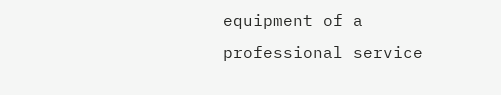equipment of a professional service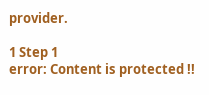provider.

1 Step 1
error: Content is protected !!